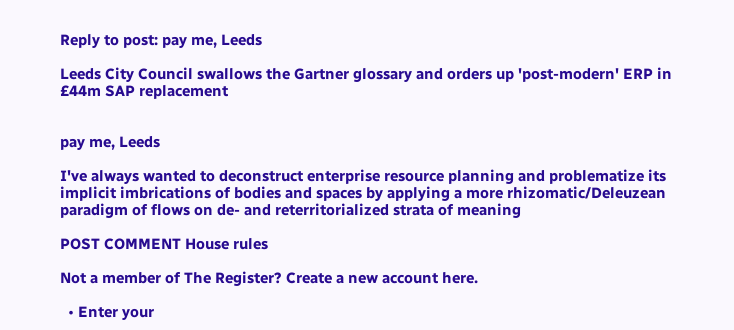Reply to post: pay me, Leeds

Leeds City Council swallows the Gartner glossary and orders up 'post-modern' ERP in £44m SAP replacement


pay me, Leeds

I've always wanted to deconstruct enterprise resource planning and problematize its implicit imbrications of bodies and spaces by applying a more rhizomatic/Deleuzean paradigm of flows on de- and reterritorialized strata of meaning

POST COMMENT House rules

Not a member of The Register? Create a new account here.

  • Enter your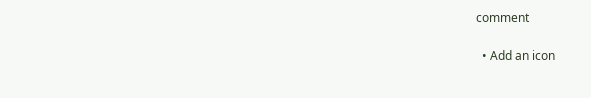comment

  • Add an icon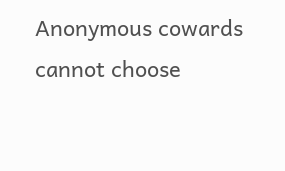Anonymous cowards cannot choose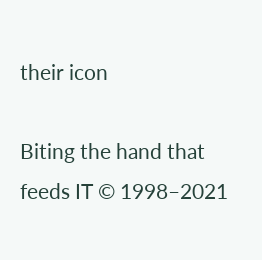their icon

Biting the hand that feeds IT © 1998–2021